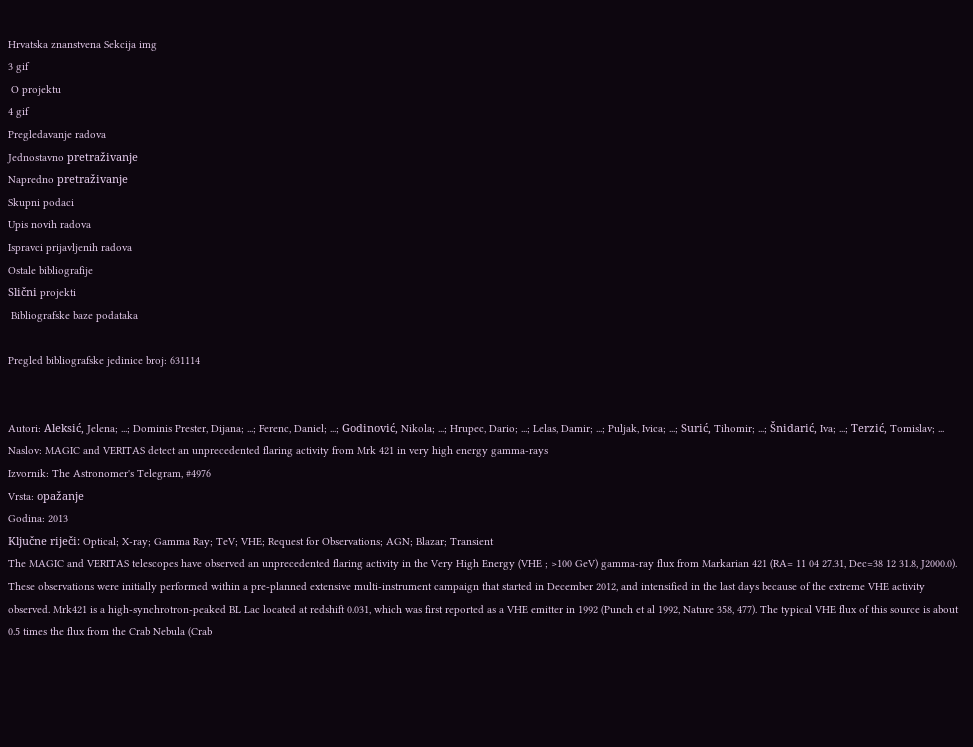Hrvatska znanstvena Sekcija img
3 gif
 O projektu
4 gif
Pregledavanje radova
Jednostavno pretraživanje
Napredno pretraživanje
Skupni podaci
Upis novih radova
Ispravci prijavljenih radova
Ostale bibliografije
Slični projekti
 Bibliografske baze podataka

Pregled bibliografske jedinice broj: 631114


Autori: Aleksić, Jelena; ...; Dominis Prester, Dijana; ...; Ferenc, Daniel; ...; Godinović, Nikola; ...; Hrupec, Dario; ...; Lelas, Damir; ...; Puljak, Ivica; ...; Surić, Tihomir; ...; Šnidarić, Iva; ...; Terzić, Tomislav; ...
Naslov: MAGIC and VERITAS detect an unprecedented flaring activity from Mrk 421 in very high energy gamma-rays
Izvornik: The Astronomer's Telegram, #4976
Vrsta: opažanje
Godina: 2013
Ključne riječi: Optical; X-ray; Gamma Ray; TeV; VHE; Request for Observations; AGN; Blazar; Transient
The MAGIC and VERITAS telescopes have observed an unprecedented flaring activity in the Very High Energy (VHE ; >100 GeV) gamma-ray flux from Markarian 421 (RA= 11 04 27.31, Dec=38 12 31.8, J2000.0). These observations were initially performed within a pre-planned extensive multi-instrument campaign that started in December 2012, and intensified in the last days because of the extreme VHE activity observed. Mrk421 is a high-synchrotron-peaked BL Lac located at redshift 0.031, which was first reported as a VHE emitter in 1992 (Punch et al 1992, Nature 358, 477). The typical VHE flux of this source is about 0.5 times the flux from the Crab Nebula (Crab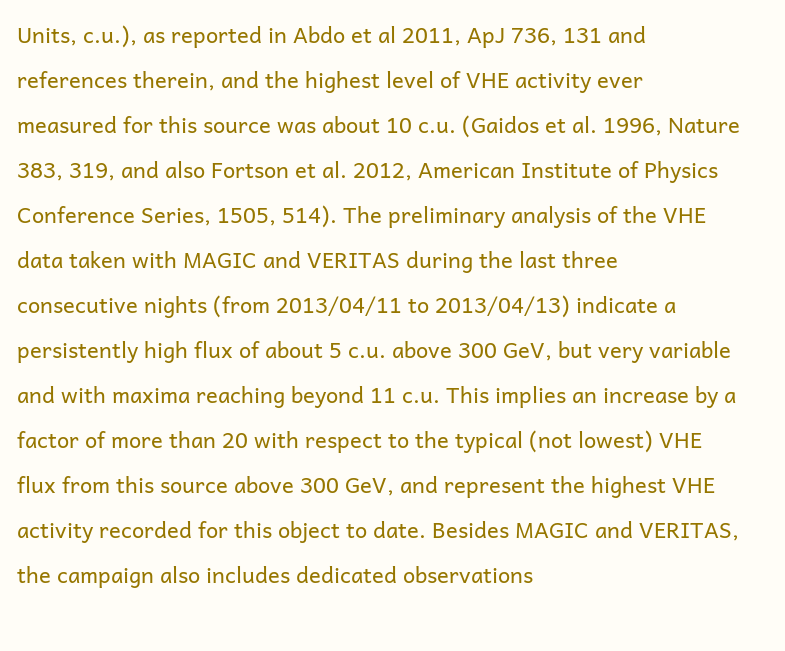Units, c.u.), as reported in Abdo et al 2011, ApJ 736, 131 and references therein, and the highest level of VHE activity ever measured for this source was about 10 c.u. (Gaidos et al. 1996, Nature 383, 319, and also Fortson et al. 2012, American Institute of Physics Conference Series, 1505, 514). The preliminary analysis of the VHE data taken with MAGIC and VERITAS during the last three consecutive nights (from 2013/04/11 to 2013/04/13) indicate a persistently high flux of about 5 c.u. above 300 GeV, but very variable and with maxima reaching beyond 11 c.u. This implies an increase by a factor of more than 20 with respect to the typical (not lowest) VHE flux from this source above 300 GeV, and represent the highest VHE activity recorded for this object to date. Besides MAGIC and VERITAS, the campaign also includes dedicated observations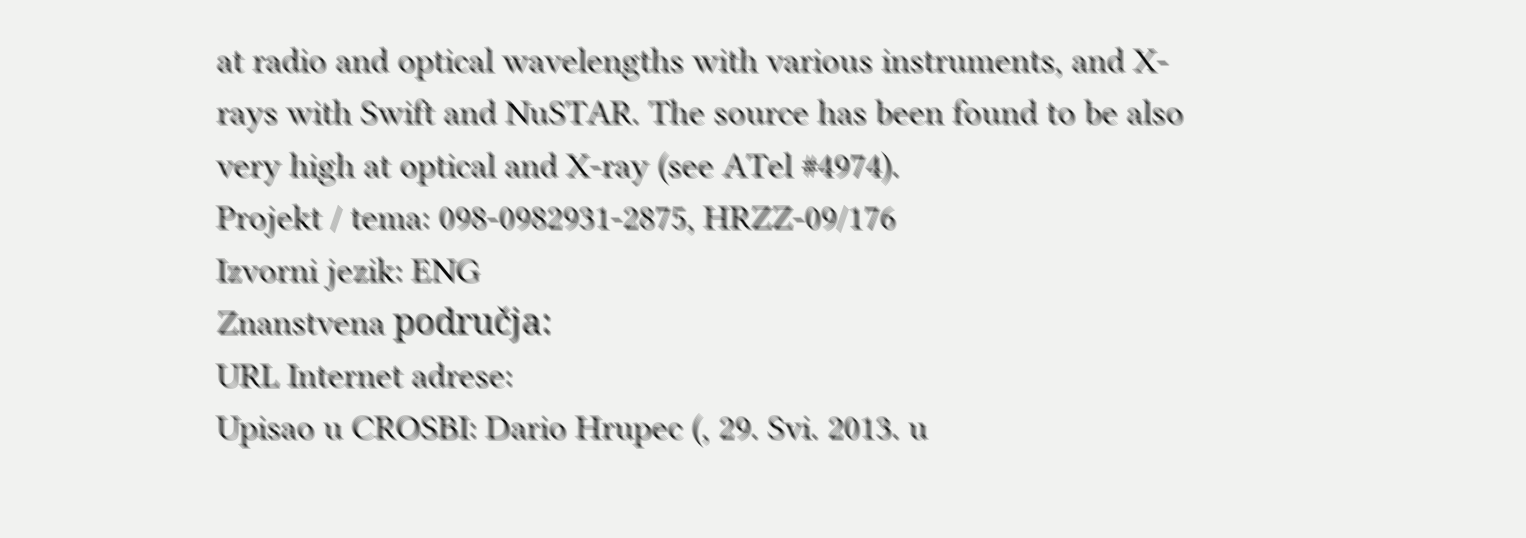at radio and optical wavelengths with various instruments, and X-rays with Swift and NuSTAR. The source has been found to be also very high at optical and X-ray (see ATel #4974).
Projekt / tema: 098-0982931-2875, HRZZ-09/176
Izvorni jezik: ENG
Znanstvena područja:
URL Internet adrese:
Upisao u CROSBI: Dario Hrupec (, 29. Svi. 2013. u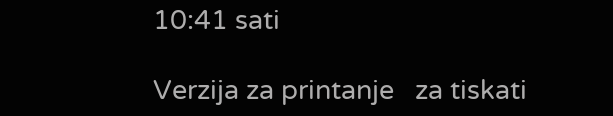10:41 sati

Verzija za printanje   za tiskati